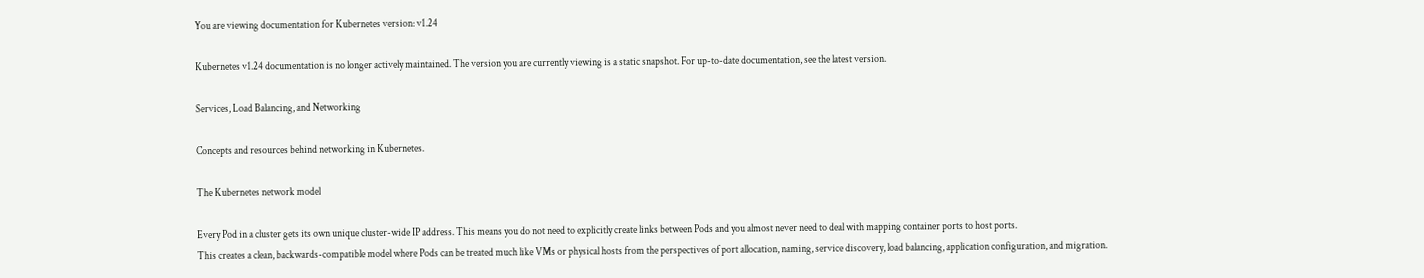You are viewing documentation for Kubernetes version: v1.24

Kubernetes v1.24 documentation is no longer actively maintained. The version you are currently viewing is a static snapshot. For up-to-date documentation, see the latest version.

Services, Load Balancing, and Networking

Concepts and resources behind networking in Kubernetes.

The Kubernetes network model

Every Pod in a cluster gets its own unique cluster-wide IP address. This means you do not need to explicitly create links between Pods and you almost never need to deal with mapping container ports to host ports.
This creates a clean, backwards-compatible model where Pods can be treated much like VMs or physical hosts from the perspectives of port allocation, naming, service discovery, load balancing, application configuration, and migration.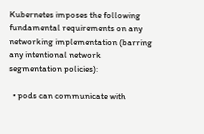Kubernetes imposes the following fundamental requirements on any networking implementation (barring any intentional network segmentation policies):

  • pods can communicate with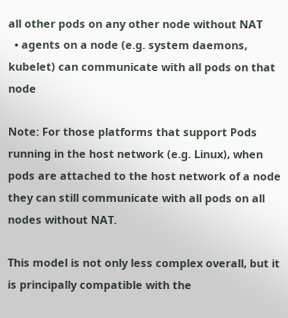all other pods on any other node without NAT
  • agents on a node (e.g. system daemons, kubelet) can communicate with all pods on that node

Note: For those platforms that support Pods running in the host network (e.g. Linux), when pods are attached to the host network of a node they can still communicate with all pods on all nodes without NAT.

This model is not only less complex overall, but it is principally compatible with the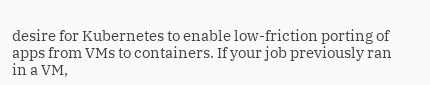desire for Kubernetes to enable low-friction porting of apps from VMs to containers. If your job previously ran in a VM,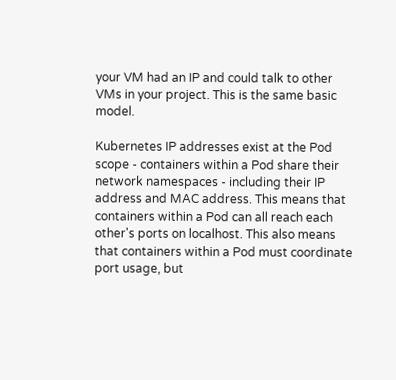your VM had an IP and could talk to other VMs in your project. This is the same basic model.

Kubernetes IP addresses exist at the Pod scope - containers within a Pod share their network namespaces - including their IP address and MAC address. This means that containers within a Pod can all reach each other's ports on localhost. This also means that containers within a Pod must coordinate port usage, but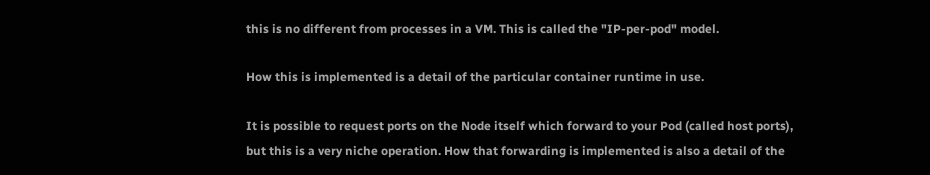this is no different from processes in a VM. This is called the "IP-per-pod" model.

How this is implemented is a detail of the particular container runtime in use.

It is possible to request ports on the Node itself which forward to your Pod (called host ports), but this is a very niche operation. How that forwarding is implemented is also a detail of the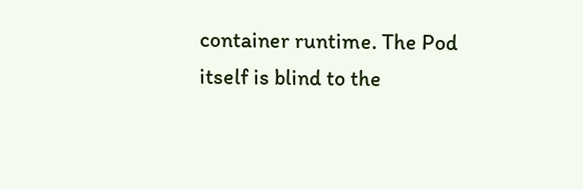container runtime. The Pod itself is blind to the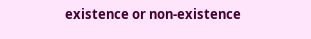existence or non-existence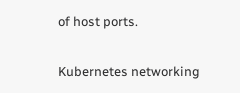of host ports.

Kubernetes networking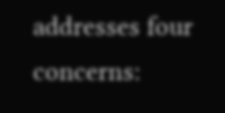addresses four concerns: